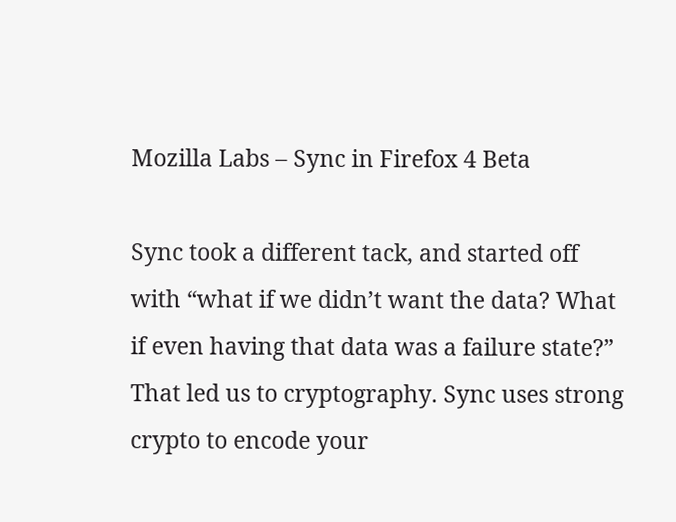Mozilla Labs – Sync in Firefox 4 Beta

Sync took a different tack, and started off with “what if we didn’t want the data? What if even having that data was a failure state?” That led us to cryptography. Sync uses strong crypto to encode your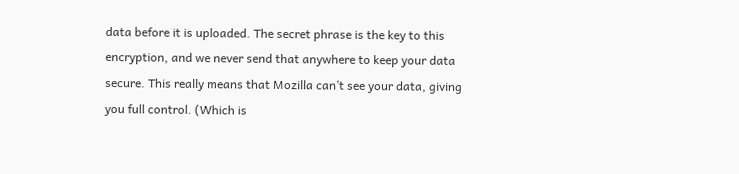data before it is uploaded. The secret phrase is the key to this encryption, and we never send that anywhere to keep your data secure. This really means that Mozilla can’t see your data, giving you full control. (Which is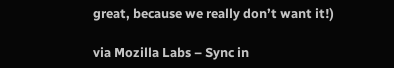great, because we really don’t want it!)

via Mozilla Labs – Sync in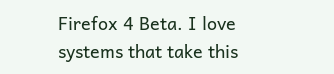Firefox 4 Beta. I love systems that take this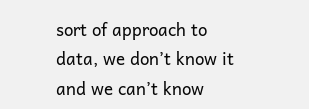sort of approach to data, we don’t know it and we can’t know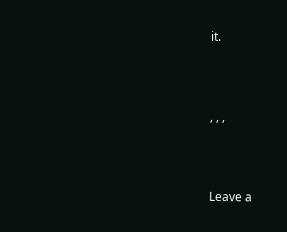it.



, , ,



Leave a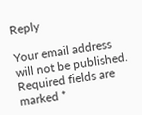Reply

Your email address will not be published. Required fields are marked *